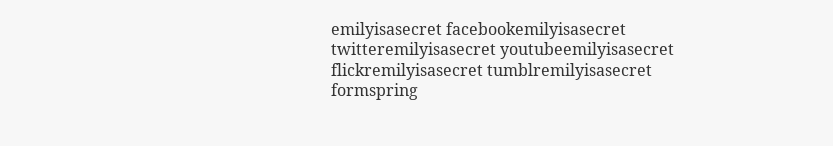emilyisasecret facebookemilyisasecret twitteremilyisasecret youtubeemilyisasecret flickremilyisasecret tumblremilyisasecret formspring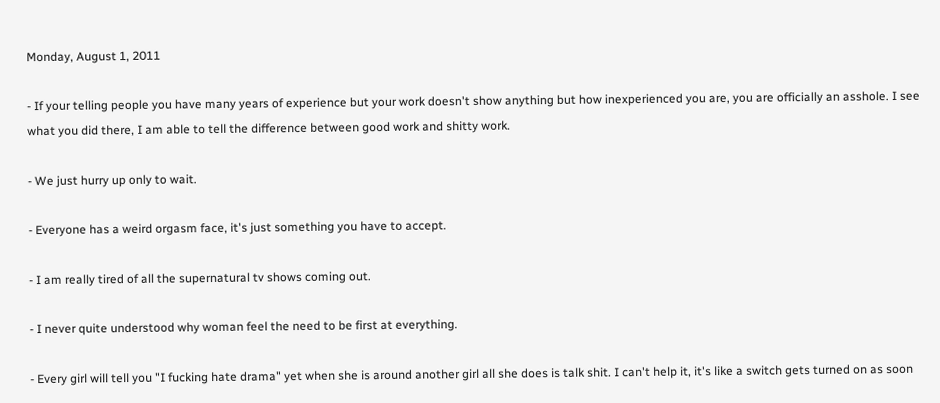Monday, August 1, 2011

- If your telling people you have many years of experience but your work doesn't show anything but how inexperienced you are, you are officially an asshole. I see what you did there, I am able to tell the difference between good work and shitty work.

- We just hurry up only to wait.

- Everyone has a weird orgasm face, it's just something you have to accept.

- I am really tired of all the supernatural tv shows coming out.

- I never quite understood why woman feel the need to be first at everything.

- Every girl will tell you "I fucking hate drama" yet when she is around another girl all she does is talk shit. I can't help it, it's like a switch gets turned on as soon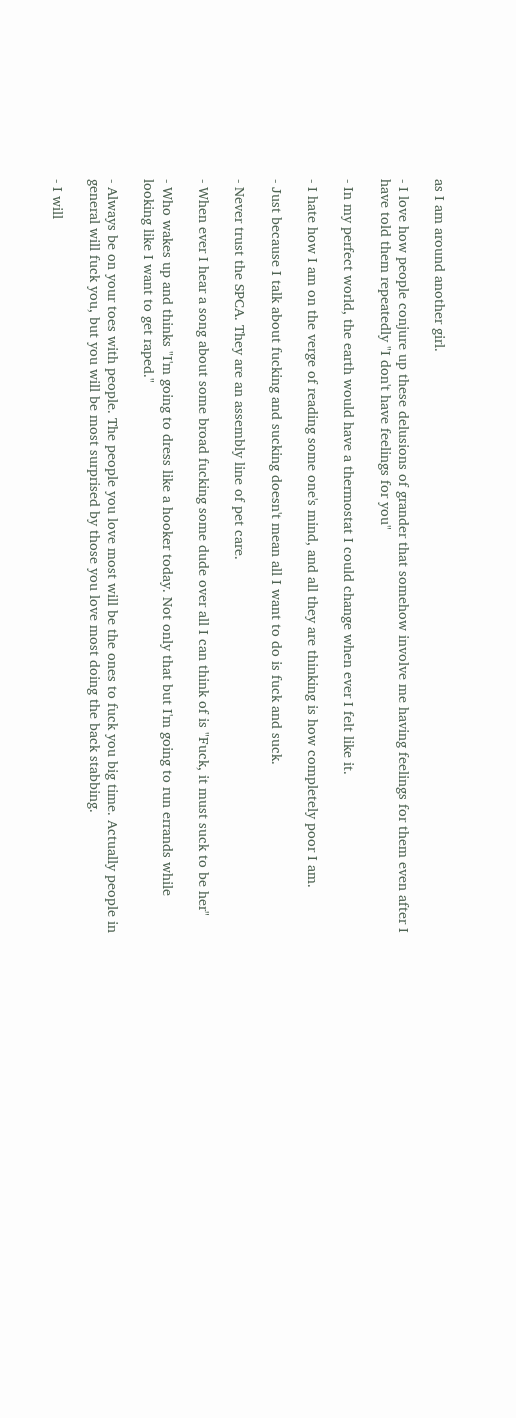as I am around another girl.

- I love how people conjure up these delusions of grander that somehow involve me having feelings for them even after I have told them repeatedly "I don't have feelings for you"

- In my perfect world, the earth would have a thermostat I could change when ever I felt like it.

- I hate how I am on the verge of reading some one's mind, and all they are thinking is how completely poor I am.

- Just because I talk about fucking and sucking doesn't mean all I want to do is fuck and suck.

- Never trust the SPCA. They are an assembly line of pet care.

- When ever I hear a song about some broad fucking some dude over all I can think of is "Fuck, it must suck to be her"

- Who wakes up and thinks "I'm going to dress like a hooker today. Not only that but I'm going to run errands while looking like I want to get raped."

- Always be on your toes with people. The people you love most will be the ones to fuck you big time. Actually people in general will fuck you, but you will be most surprised by those you love most doing the back stabbing.

- I will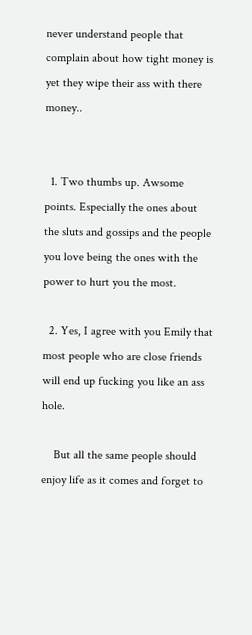never understand people that complain about how tight money is yet they wipe their ass with there money..


  1. Two thumbs up. Awsome points. Especially the ones about the sluts and gossips and the people you love being the ones with the power to hurt you the most.

  2. Yes, I agree with you Emily that most people who are close friends will end up fucking you like an ass hole.

    But all the same people should enjoy life as it comes and forget to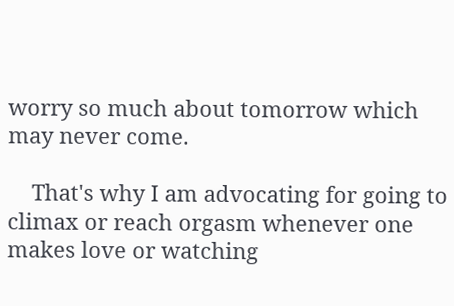worry so much about tomorrow which may never come.

    That's why I am advocating for going to climax or reach orgasm whenever one makes love or watching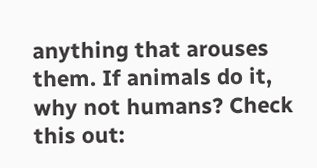anything that arouses them. If animals do it, why not humans? Check this out: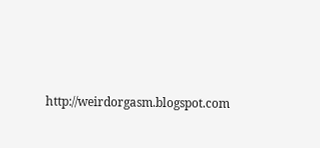http://weirdorgasm.blogspot.com